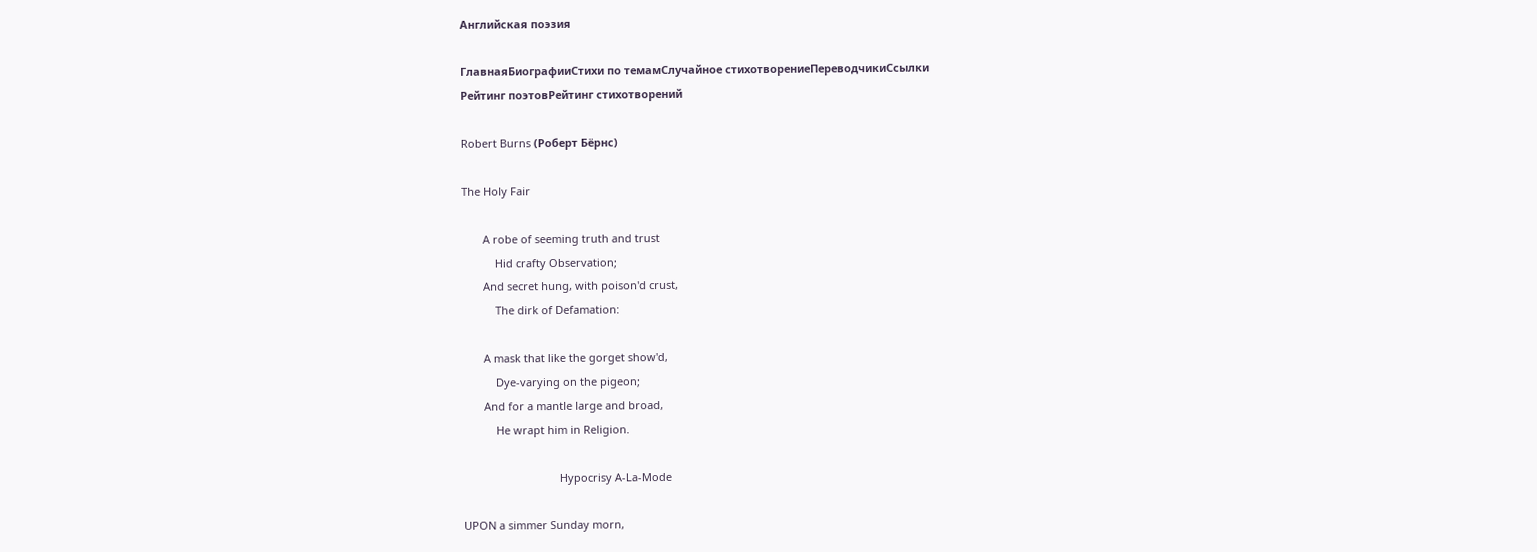Английская поэзия

ГлавнаяБиографииСтихи по темамСлучайное стихотворениеПереводчикиСсылки
Рейтинг поэтовРейтинг стихотворений

Robert Burns (Роберт Бёрнс)

The Holy Fair

       A robe of seeming truth and trust
           Hid crafty Observation;
       And secret hung, with poison'd crust,
           The dirk of Defamation:

       A mask that like the gorget show'd,
           Dye-varying on the pigeon;
       And for a mantle large and broad,
           He wrapt him in Religion.

                                Hypocrisy A-La-Mode

UPON a simmer Sunday morn,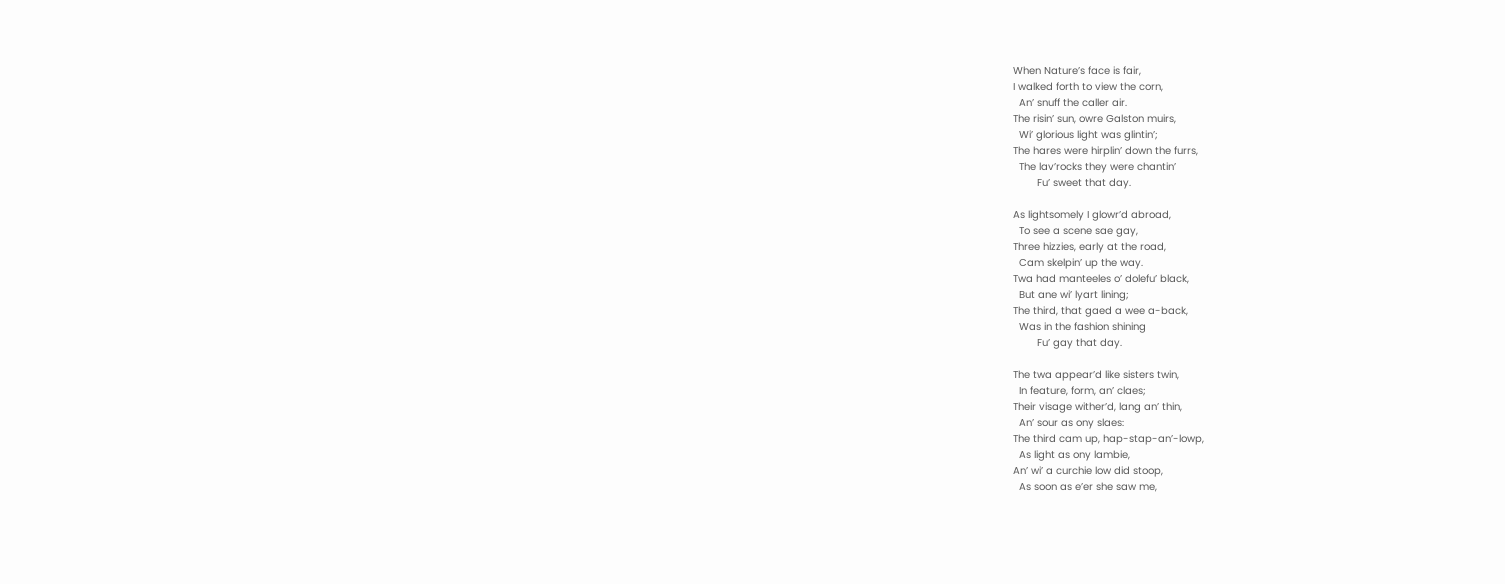When Nature’s face is fair,
I walked forth to view the corn,
  An’ snuff the caller air.
The risin’ sun, owre Galston muirs,
  Wi’ glorious light was glintin’;
The hares were hirplin’ down the furrs,
  The lav’rocks they were chantin’
        Fu’ sweet that day.

As lightsomely I glowr’d abroad,
  To see a scene sae gay,
Three hizzies, early at the road,
  Cam skelpin’ up the way.
Twa had manteeles o’ dolefu’ black,
  But ane wi’ lyart lining;
The third, that gaed a wee a-back,
  Was in the fashion shining
        Fu’ gay that day.

The twa appear’d like sisters twin,
  In feature, form, an’ claes;
Their visage wither’d, lang an’ thin,
  An’ sour as ony slaes:
The third cam up, hap-stap-an’-lowp,
  As light as ony lambie,
An’ wi’ a curchie low did stoop,
  As soon as e’er she saw me,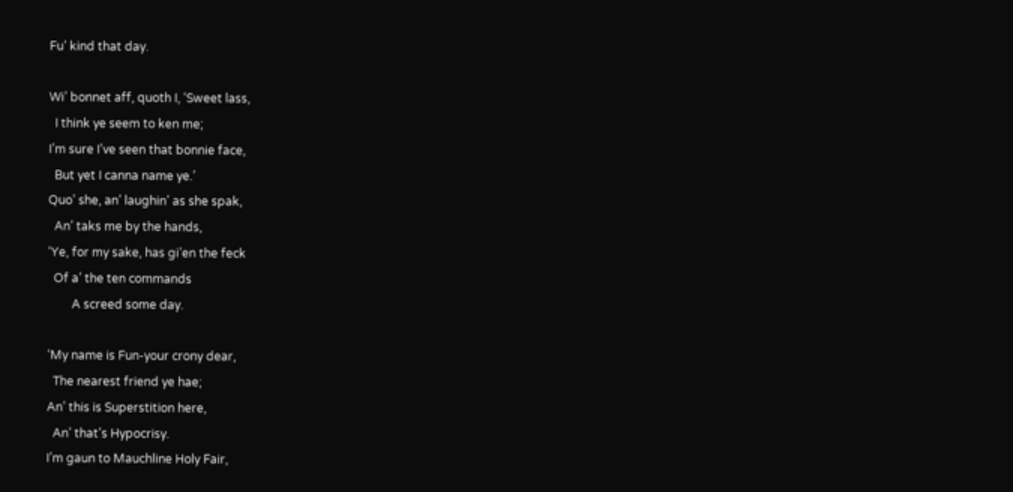Fu’ kind that day.

Wi’ bonnet aff, quoth I, ‘Sweet lass,
  I think ye seem to ken me;
I’m sure I’ve seen that bonnie face,
  But yet I canna name ye.’
Quo’ she, an’ laughin’ as she spak,
  An’ taks me by the hands,
‘Ye, for my sake, has gi’en the feck
  Of a’ the ten commands
        A screed some day.

‘My name is Fun-your crony dear,
  The nearest friend ye hae;
An’ this is Superstition here,
  An’ that’s Hypocrisy.
I’m gaun to Mauchline Holy Fair,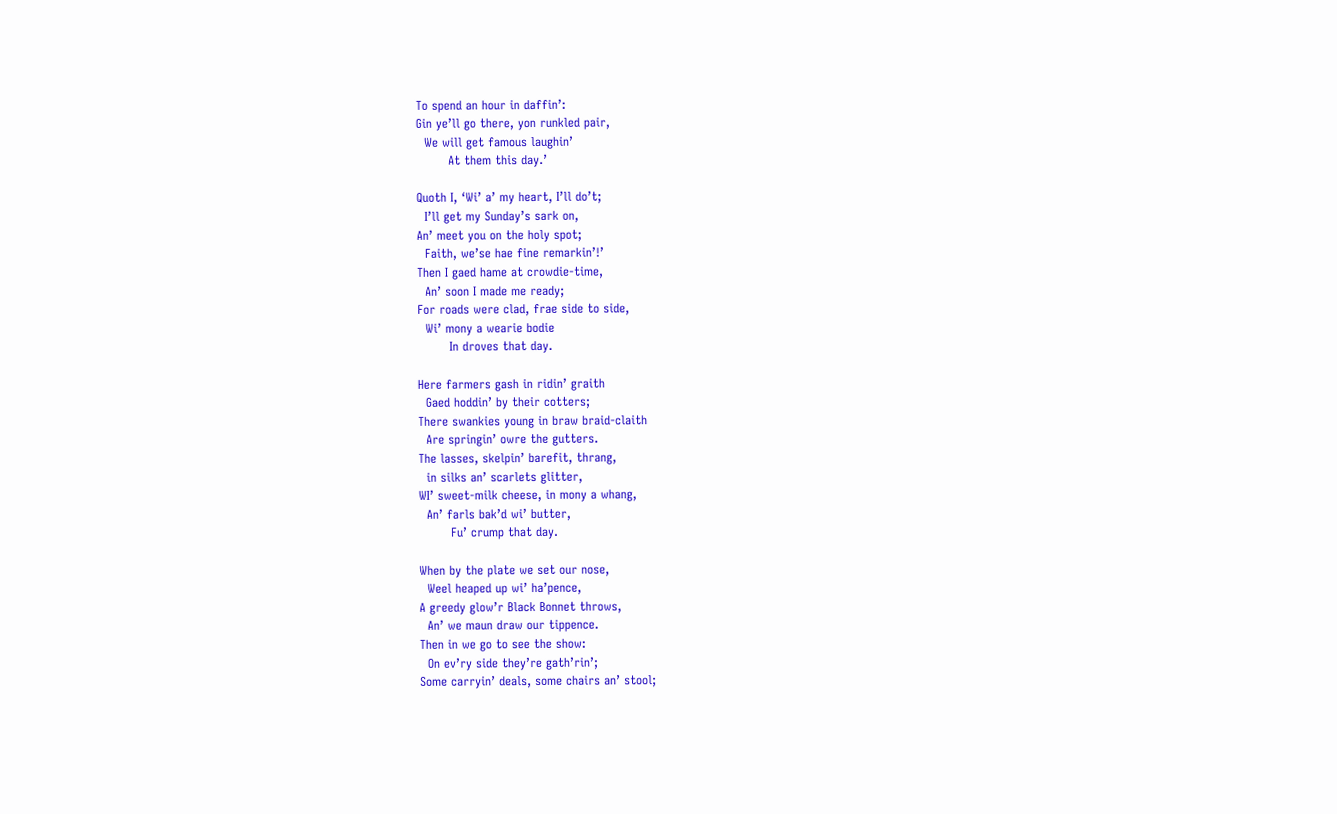To spend an hour in daffin’:
Gin ye’ll go there, yon runkled pair,
  We will get famous laughin’
        At them this day.’

Quoth I, ‘Wi’ a’ my heart, I’ll do’t;
  I’ll get my Sunday’s sark on,
An’ meet you on the holy spot;
  Faith, we’se hae fine remarkin’!’
Then I gaed hame at crowdie-time,
  An’ soon I made me ready;
For roads were clad, frae side to side,
  Wi’ mony a wearie bodie
        In droves that day.

Here farmers gash in ridin’ graith
  Gaed hoddin’ by their cotters;
There swankies young in braw braid-claith
  Are springin’ owre the gutters.
The lasses, skelpin’ barefit, thrang,
  in silks an’ scarlets glitter,
WI’ sweet-milk cheese, in mony a whang,
  An’ farls bak’d wi’ butter,
        Fu’ crump that day.

When by the plate we set our nose,
  Weel heaped up wi’ ha’pence,
A greedy glow’r Black Bonnet throws,
  An’ we maun draw our tippence.
Then in we go to see the show:
  On ev’ry side they’re gath’rin’;
Some carryin’ deals, some chairs an’ stool;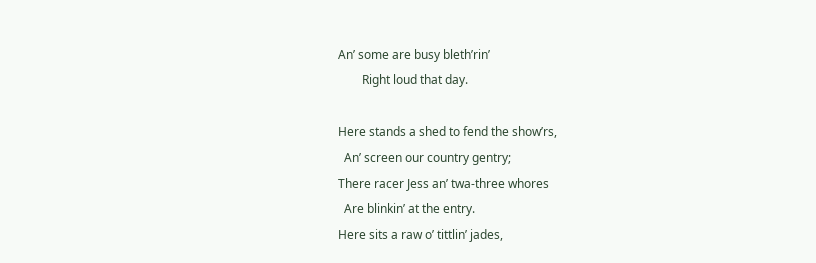An’ some are busy bleth’rin’
        Right loud that day.

Here stands a shed to fend the show’rs,
  An’ screen our country gentry;
There racer Jess an’ twa-three whores
  Are blinkin’ at the entry.
Here sits a raw o’ tittlin’ jades,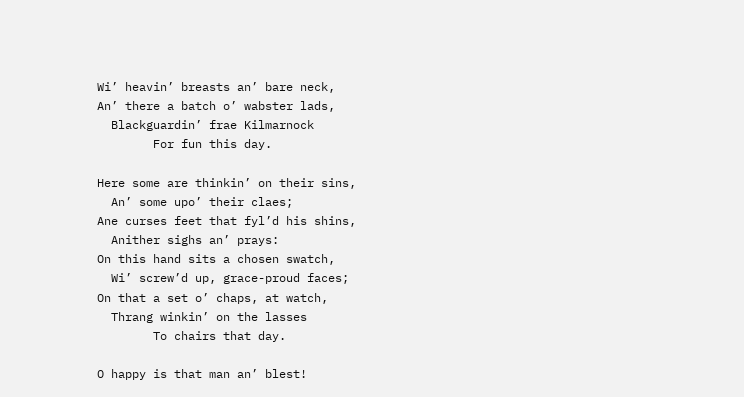Wi’ heavin’ breasts an’ bare neck,
An’ there a batch o’ wabster lads,
  Blackguardin’ frae Kilmarnock
        For fun this day.

Here some are thinkin’ on their sins,
  An’ some upo’ their claes;
Ane curses feet that fyl’d his shins,
  Anither sighs an’ prays:
On this hand sits a chosen swatch,
  Wi’ screw’d up, grace-proud faces;
On that a set o’ chaps, at watch,
  Thrang winkin’ on the lasses
        To chairs that day.

O happy is that man an’ blest!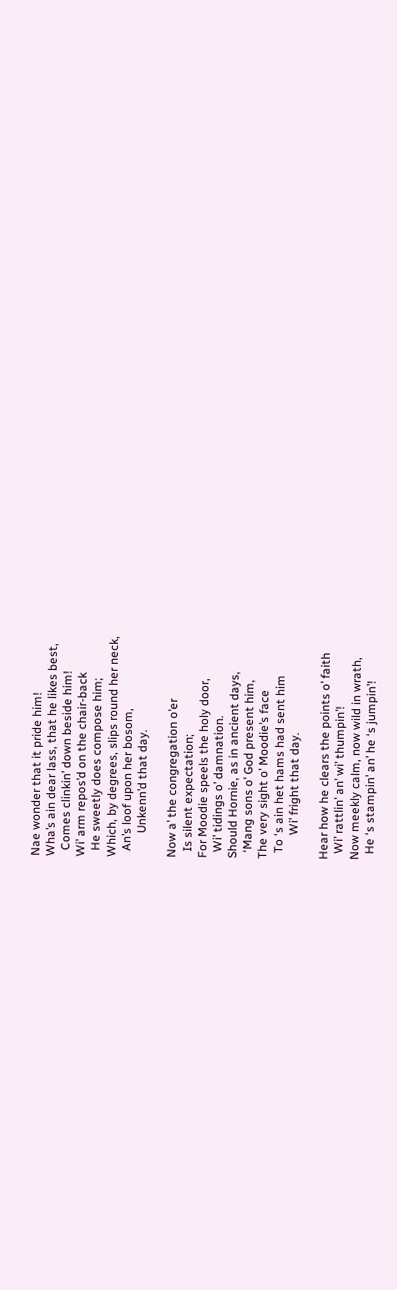Nae wonder that it pride him!
Wha’s ain dear lass, that he likes best,
  Comes clinkin’ down beside him!
Wi’ arm repos’d on the chair-back
  He sweetly does compose him;
Which, by degrees, slips round her neck,
  An’s loof upon her bosom,
        Unkenn’d that day.

Now a’ the congregation o’er
  Is silent expectation;
For Moodie speels the holy door,
  Wi’ tidings o’ damnation.
Should Hornie, as in ancient days,
  ‘Mang sons o’ God present him,
The very sight o’ Moodie’s face
  To ‘s ain het hams had sent him
        Wi’ fright that day.

Hear how he clears the points o’ faith
  Wi’ rattlin’ an’ wi’ thumpin’!
Now meekly calm, now wild in wrath,
  He ‘s stampin’ an’ he ‘s jumpin’!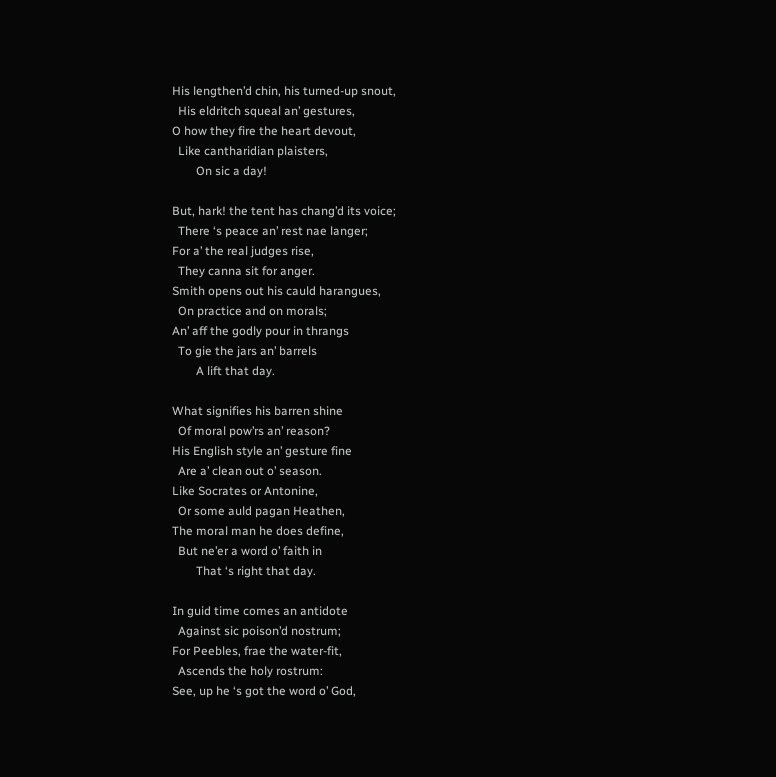His lengthen’d chin, his turned-up snout,
  His eldritch squeal an’ gestures,
O how they fire the heart devout,
  Like cantharidian plaisters,
        On sic a day!

But, hark! the tent has chang’d its voice;
  There ‘s peace an’ rest nae langer;
For a’ the real judges rise,
  They canna sit for anger.
Smith opens out his cauld harangues,
  On practice and on morals;
An’ aff the godly pour in thrangs
  To gie the jars an’ barrels
        A lift that day.

What signifies his barren shine
  Of moral pow’rs an’ reason?
His English style an’ gesture fine
  Are a’ clean out o’ season.
Like Socrates or Antonine,
  Or some auld pagan Heathen,
The moral man he does define,
  But ne’er a word o’ faith in
        That ‘s right that day.

In guid time comes an antidote
  Against sic poison’d nostrum;
For Peebles, frae the water-fit,
  Ascends the holy rostrum:
See, up he ‘s got the word o’ God,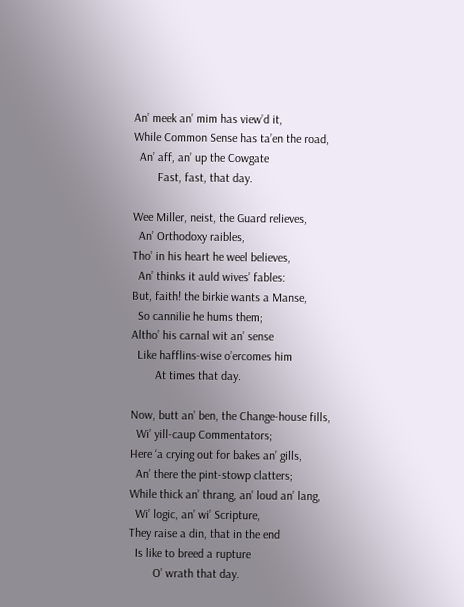An’ meek an’ mim has view’d it,
While Common Sense has ta’en the road,
  An’ aff, an’ up the Cowgate
        Fast, fast, that day.

Wee Miller, neist, the Guard relieves,
  An’ Orthodoxy raibles,
Tho’ in his heart he weel believes,
  An’ thinks it auld wives’ fables:
But, faith! the birkie wants a Manse,
  So cannilie he hums them;
Altho’ his carnal wit an’ sense
  Like hafflins-wise o’ercomes him
        At times that day.

Now, butt an’ ben, the Change-house fills,
  Wi’ yill-caup Commentators;
Here ‘a crying out for bakes an’ gills,
  An’ there the pint-stowp clatters;
While thick an’ thrang, an’ loud an’ lang,
  Wi’ logic, an’ wi’ Scripture,
They raise a din, that in the end
  Is like to breed a rupture
        O’ wrath that day.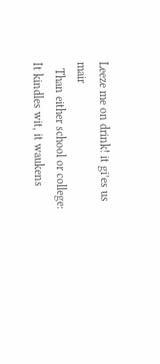Leeze me on drink! it gi’es us mair
  Than either school or college:
It kindles wit, it waukens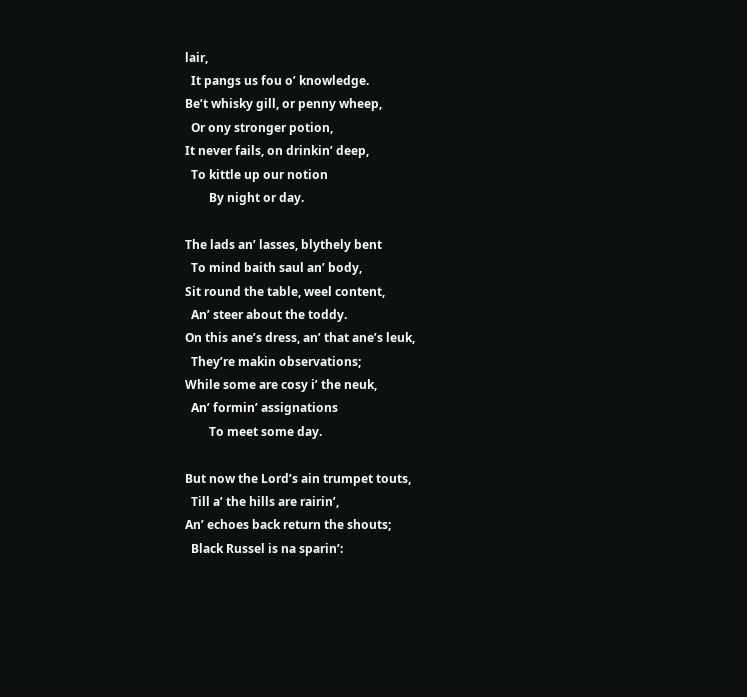lair,
  It pangs us fou o’ knowledge.
Be’t whisky gill, or penny wheep,
  Or ony stronger potion,
It never fails, on drinkin’ deep,
  To kittle up our notion
        By night or day.

The lads an’ lasses, blythely bent
  To mind baith saul an’ body,
Sit round the table, weel content,
  An’ steer about the toddy.
On this ane’s dress, an’ that ane’s leuk,
  They’re makin observations;
While some are cosy i’ the neuk,
  An’ formin’ assignations
        To meet some day.

But now the Lord’s ain trumpet touts,
  Till a’ the hills are rairin’,
An’ echoes back return the shouts;
  Black Russel is na sparin’: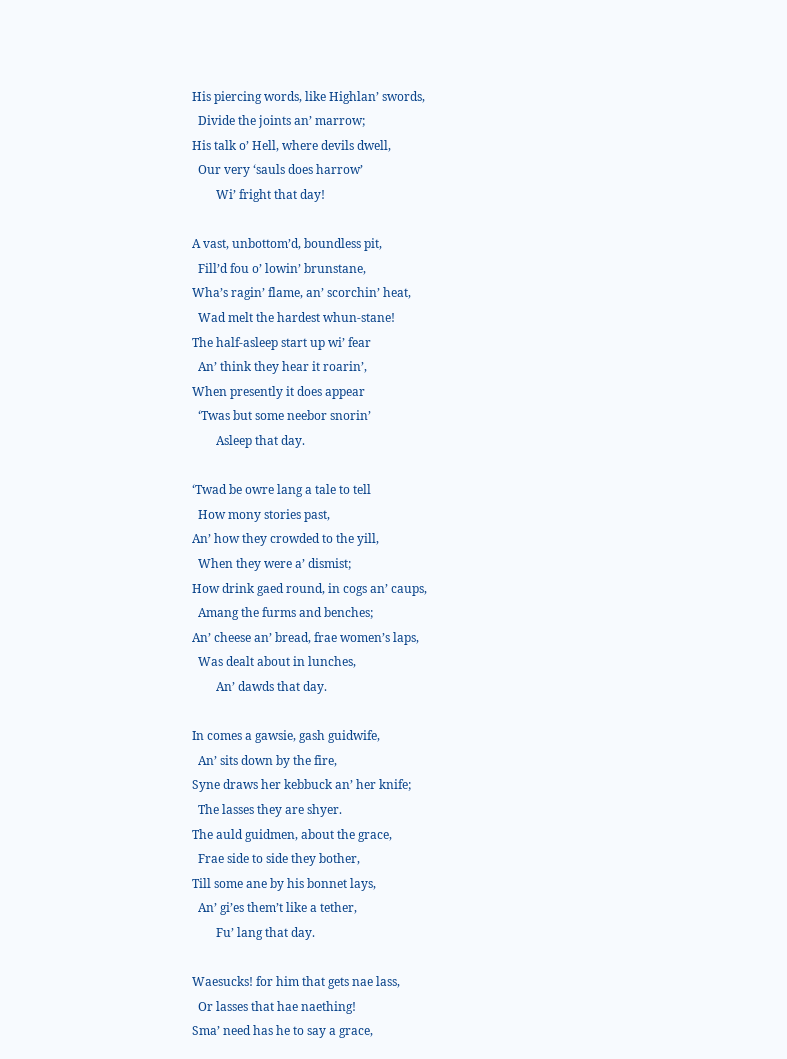His piercing words, like Highlan’ swords,
  Divide the joints an’ marrow;
His talk o’ Hell, where devils dwell,
  Our very ‘sauls does harrow’
        Wi’ fright that day!

A vast, unbottom’d, boundless pit,
  Fill’d fou o’ lowin’ brunstane,
Wha’s ragin’ flame, an’ scorchin’ heat,
  Wad melt the hardest whun-stane!
The half-asleep start up wi’ fear
  An’ think they hear it roarin’,
When presently it does appear
  ‘Twas but some neebor snorin’
        Asleep that day.

‘Twad be owre lang a tale to tell
  How mony stories past,
An’ how they crowded to the yill,
  When they were a’ dismist;
How drink gaed round, in cogs an’ caups,
  Amang the furms and benches;
An’ cheese an’ bread, frae women’s laps,
  Was dealt about in lunches,
        An’ dawds that day.

In comes a gawsie, gash guidwife,
  An’ sits down by the fire,
Syne draws her kebbuck an’ her knife;
  The lasses they are shyer.
The auld guidmen, about the grace,
  Frae side to side they bother,
Till some ane by his bonnet lays,
  An’ gi’es them’t like a tether,
        Fu’ lang that day.

Waesucks! for him that gets nae lass,
  Or lasses that hae naething!
Sma’ need has he to say a grace,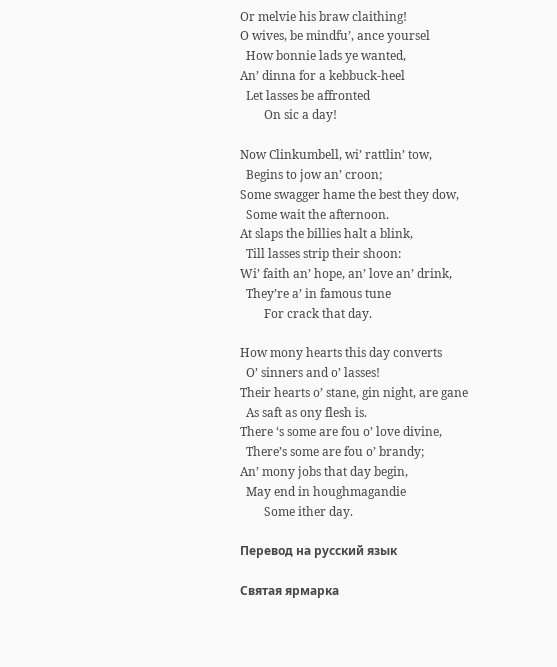Or melvie his braw claithing!
O wives, be mindfu’, ance yoursel
  How bonnie lads ye wanted,
An’ dinna for a kebbuck-heel
  Let lasses be affronted
        On sic a day!

Now Clinkumbell, wi’ rattlin’ tow,
  Begins to jow an’ croon;
Some swagger hame the best they dow,
  Some wait the afternoon.
At slaps the billies halt a blink,
  Till lasses strip their shoon:
Wi’ faith an’ hope, an’ love an’ drink,
  They’re a’ in famous tune
        For crack that day.

How mony hearts this day converts
  O’ sinners and o’ lasses!
Their hearts o’ stane, gin night, are gane
  As saft as ony flesh is.
There ‘s some are fou o’ love divine,
  There’s some are fou o’ brandy;
An’ mony jobs that day begin,
  May end in houghmagandie
        Some ither day.

Перевод на русский язык

Святая ярмарка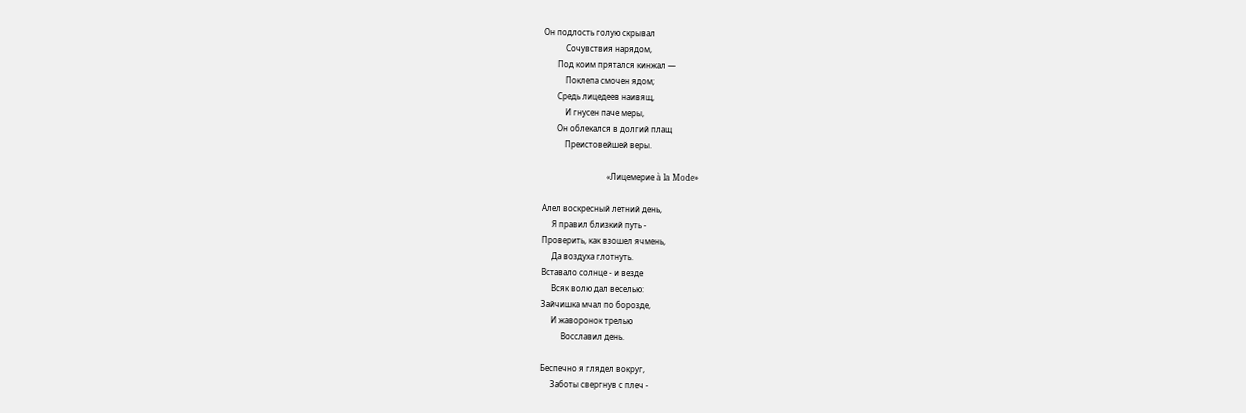Он подлость голую скрывал
           Сочувствия нарядом,
       Под коим прятался кинжал —
           Поклепа смочен ядом;
       Средь лицедеев наивящ,
           И гнусен паче меры,
       Он облекался в долгий плащ
           Преистовейшей веры.

                                «Лицемерие à la Mode»

Алел воскресный летний день,
     Я правил близкий путь -
Проверить, как взошел ячмень,
     Да воздуха глотнуть.
Вставало солнце - и везде
     Всяк волю дал веселью:
Зайчишка мчал по борозде,
     И жаворонок трелью
          Восславил день.

Беспечно я глядел вокруг,
     Заботы свергнув с плеч -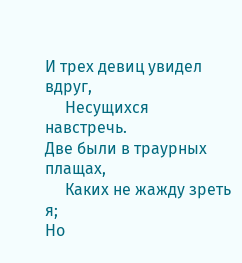И трех девиц увидел вдруг,
     Несущихся навстречь.
Две были в траурных плащах,
     Каких не жажду зреть я;
Но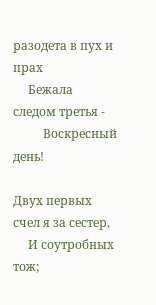разодета в пух и прах
     Бежала следом третья -
          Воскресный день!

Двух первых счел я за сестер,
     И соутробных тож;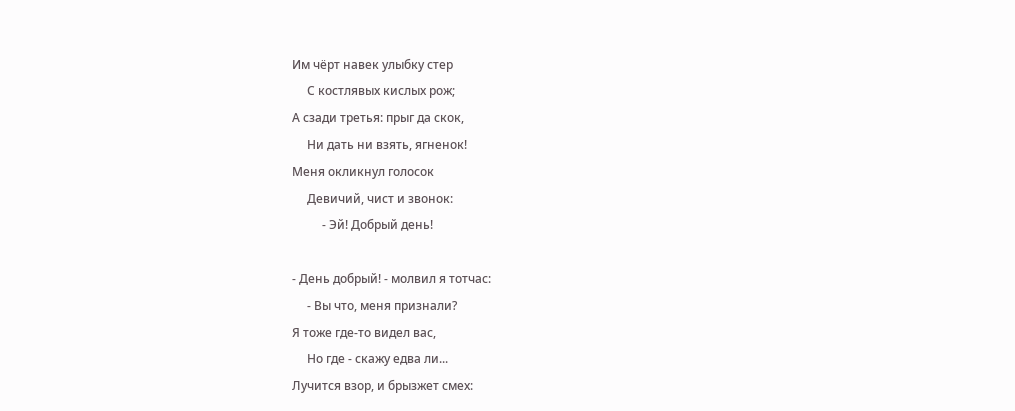Им чёрт навек улыбку стер
     С костлявых кислых рож;
А сзади третья: прыг да скок,
     Ни дать ни взять, ягненок!
Меня окликнул голосок
     Девичий, чист и звонок:
          - Эй! Добрый день!

- День добрый! - молвил я тотчас:
     - Вы что, меня признали?
Я тоже где-то видел вас,
     Но где - скажу едва ли...
Лучится взор, и брызжет смех: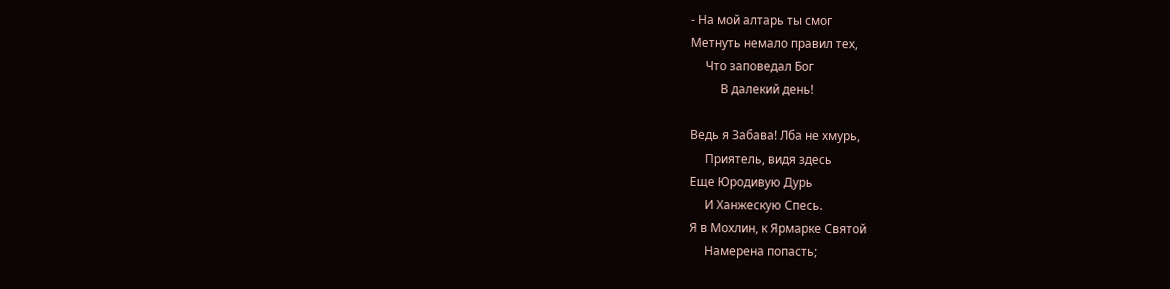- На мой алтарь ты смог
Метнуть немало правил тех,
     Что заповедал Бог
          В далекий день!

Ведь я Забава! Лба не хмурь,
     Приятель, видя здесь
Еще Юродивую Дурь
     И Ханжескую Спесь.
Я в Мохлин, к Ярмарке Святой
     Намерена попасть;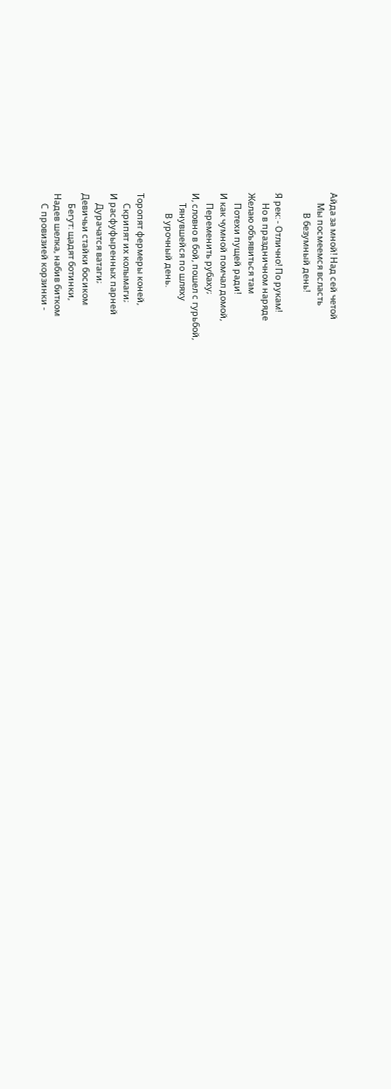Айда за мной! Над сей четой
     Мы посмеемся всласть
          В безумный день!

Я рек: - Отлично! По рукам!
     Но в праздничном наряде
Желаю объявиться там
     Потехи пущей ради!
И как чумной помчал домой,
     Переменить рубаху;
И, словно в бой, пошел с гурьбой,
     Тянувшейся по шляху
          В урочный день.

Торопят фермеры коней,
     Скрипят их колымаги;
И расфуфыренных парней
     Дурачатся ватаги;
Девичьи стайки босиком
     Бегут: щадят ботинки,
Надев шелка, набив битком
     С провизией корзинки -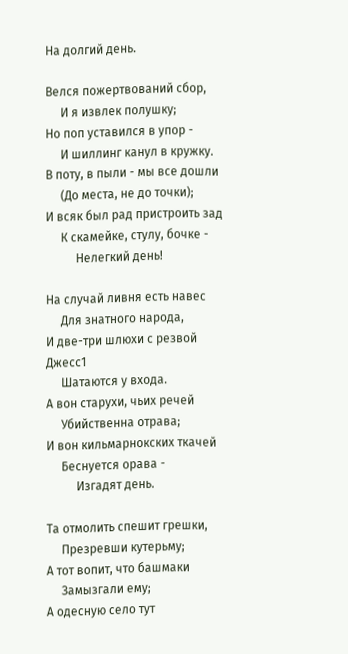На долгий день.

Велся пожертвований сбор,
     И я извлек полушку;
Но поп уставился в упор -
     И шиллинг канул в кружку.
В поту, в пыли - мы все дошли
     (До места, не до точки);
И всяк был рад пристроить зад
     К скамейке, стулу, бочке -
          Нелегкий день!

На случай ливня есть навес
     Для знатного народа,
И две-три шлюхи с резвой Джесс1
     Шатаются у входа.
А вон старухи, чьих речей
     Убийственна отрава;
И вон кильмарнокских ткачей
     Беснуется орава -
          Изгадят день.

Та отмолить спешит грешки,
     Презревши кутерьму;
А тот вопит, что башмаки
     Замызгали ему;
А одесную село тут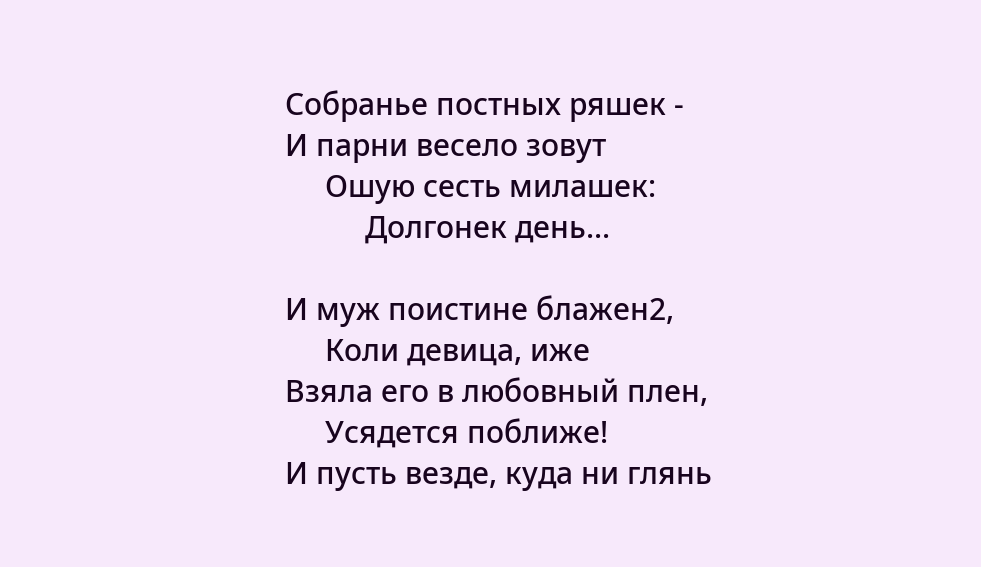Собранье постных ряшек -
И парни весело зовут
     Ошую сесть милашек:
          Долгонек день...

И муж поистине блажен2,
     Коли девица, иже
Взяла его в любовный плен,
     Усядется поближе!
И пусть везде, куда ни глянь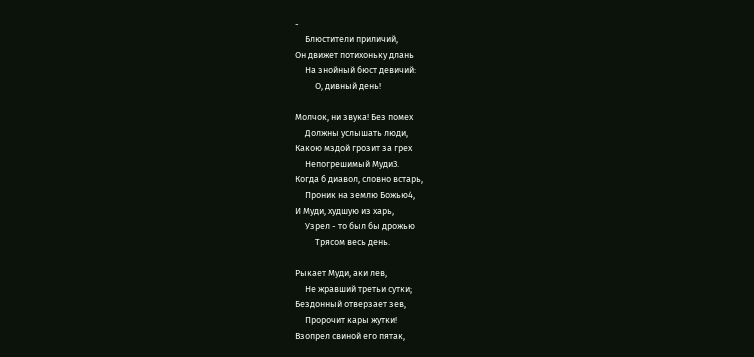-
     Блюстители приличий,
Он движет потихоньку длань
     На знойный бюст девичий:
          О, дивный день!

Молчок, ни звука! Без помех
     Должны услышать люди,
Какою мздой грозит за грех
     Непогрешимый Муди3.
Когда б диавол, словно встарь,
     Проник на землю Божью4,
И Муди, худшую из харь,
     Узрел - то был бы дрожью
          Трясом весь день.

Рыкает Муди, аки лев,
     Не жравший третьи сутки;
Бездонный отверзает зев,
     Пророчит кары жутки!
Взопрел свиной его пятак,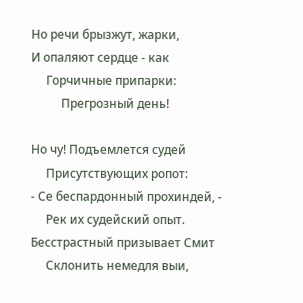Но речи брызжут, жарки,
И опаляют сердце - как
     Горчичные припарки:
          Прегрозный день!

Но чу! Подъемлется судей
     Присутствующих ропот:
- Се беспардонный прохиндей, -
     Рек их судейский опыт.
Бесстрастный призывает Смит
     Склонить немедля выи,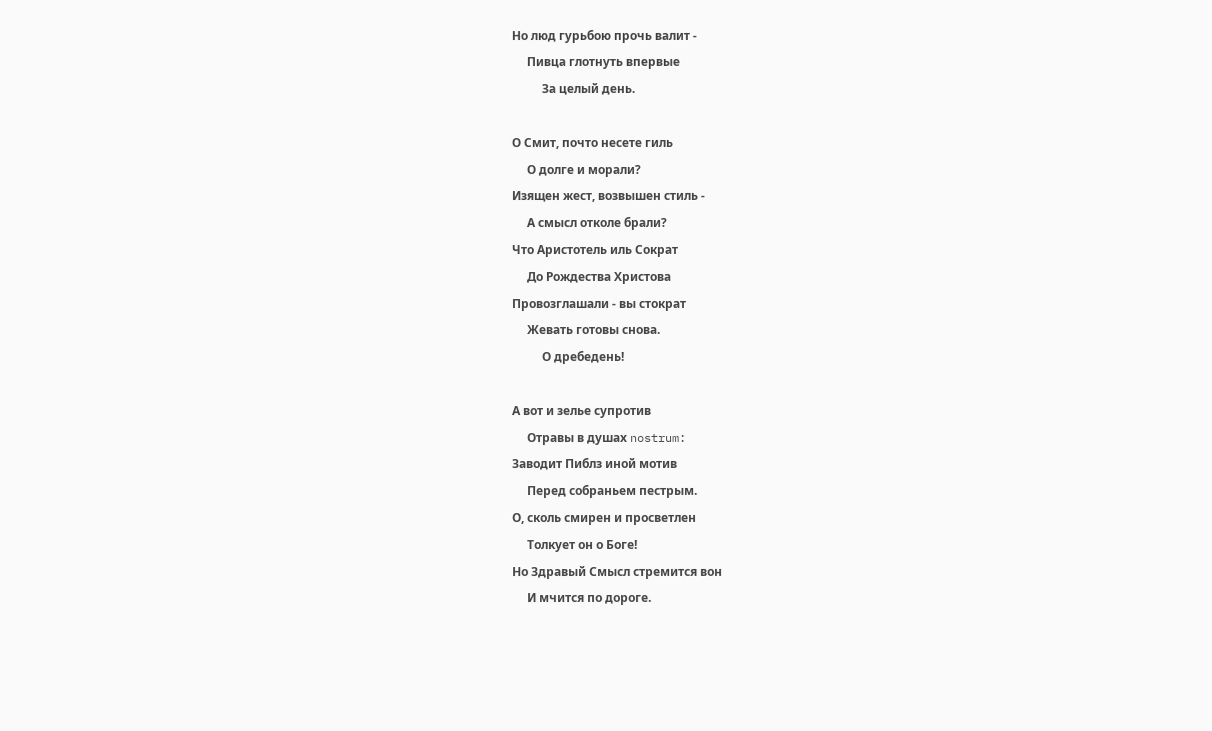Но люд гурьбою прочь валит -
     Пивца глотнуть впервые
          За целый день.

О Смит, почто несете гиль
     О долге и морали?
Изящен жест, возвышен стиль -
     А смысл отколе брали?
Что Аристотель иль Сократ
     До Рождества Христова
Провозглашали - вы стократ
     Жевать готовы снова.
          О дребедень!

А вот и зелье супротив
     Отравы в душах nostrum:
Заводит Пиблз иной мотив
     Перед собраньем пестрым.
О, сколь смирен и просветлен
     Толкует он о Боге!
Но Здравый Смысл стремится вон
     И мчится по дороге.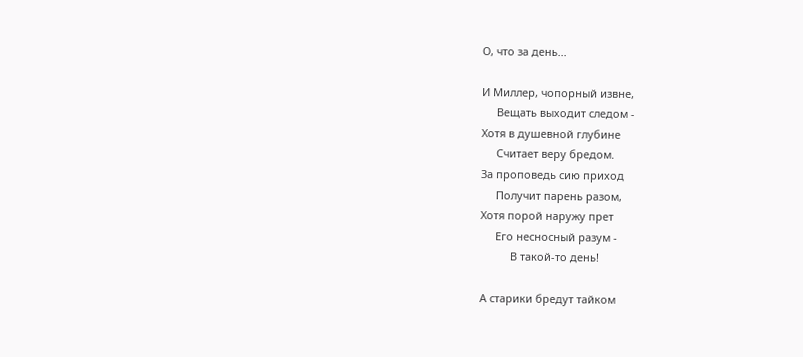О, что за день...

И Миллер, чопорный извне,
     Вещать выходит следом -
Хотя в душевной глубине
     Считает веру бредом.
За проповедь сию приход
     Получит парень разом,
Хотя порой наружу прет
     Его несносный разум -
          В такой-то день!

А старики бредут тайком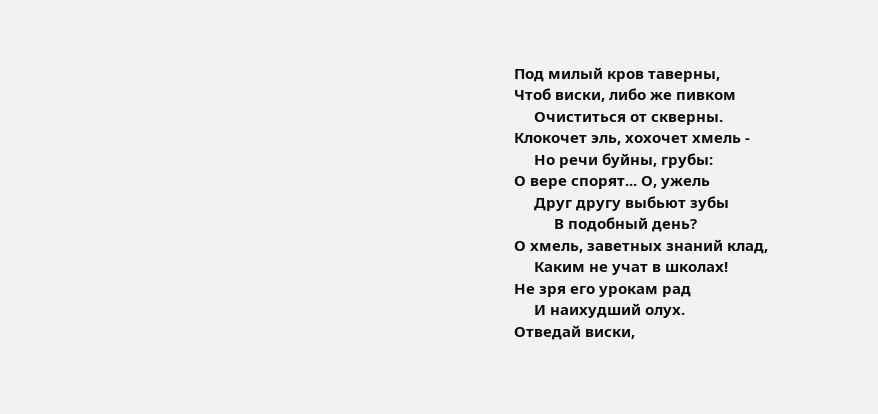Под милый кров таверны,
Чтоб виски, либо же пивком
     Очиститься от скверны.
Клокочет эль, хохочет хмель -
     Но речи буйны, грубы:
О вере спорят... О, ужель
     Друг другу выбьют зубы
          В подобный день?
О хмель, заветных знаний клад,
     Каким не учат в школах!
Не зря его урокам рад
     И наихудший олух.
Отведай виски,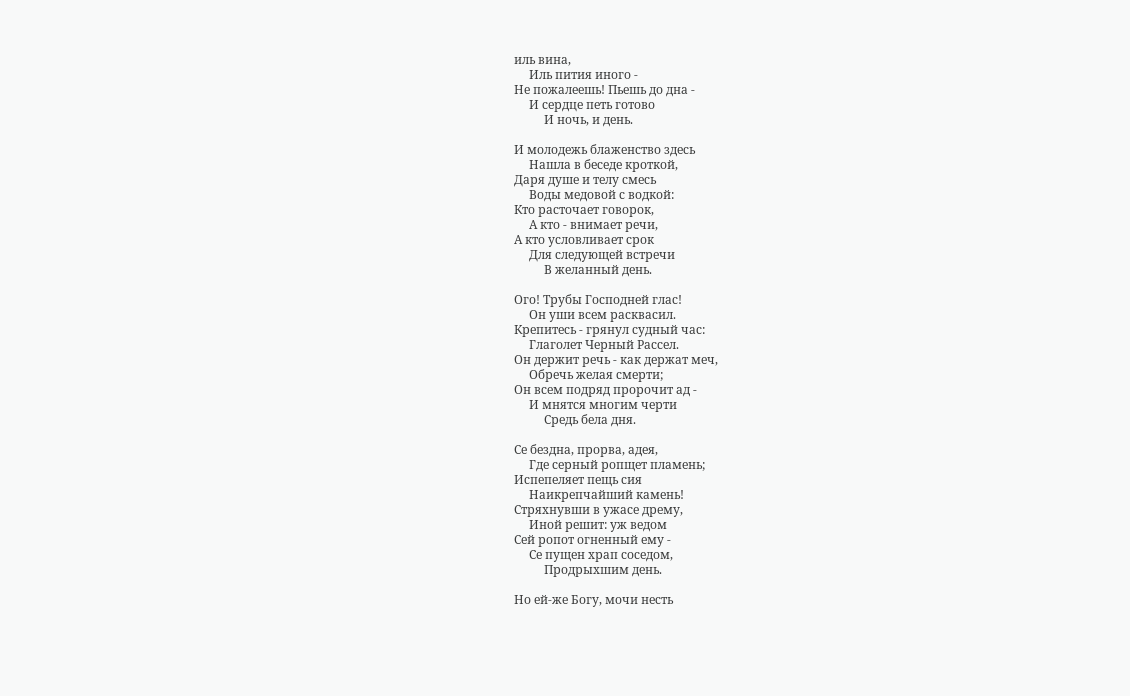иль вина,
     Иль пития иного -
Не пожалеешь! Пьешь до дна -
     И сердце петь готово
          И ночь, и день.

И молодежь блаженство здесь
     Нашла в беседе кроткой,
Даря душе и телу смесь
     Воды медовой с водкой:
Кто расточает говорок,
     А кто - внимает речи,
А кто условливает срок
     Для следующей встречи
          В желанный день.

Ого! Трубы Господней глас!
     Он уши всем расквасил.
Крепитесь - грянул судный час:
     Глаголет Черный Рассел.
Он держит речь - как держат меч,
     Обречь желая смерти;
Он всем подряд пророчит ад -
     И мнятся многим черти
          Средь бела дня.

Се бездна, прорва, адея,
     Где серный ропщет пламень;
Испепеляет пещь сия
     Наикрепчайший камень!
Стряхнувши в ужасе дрему,
     Иной решит: уж ведом
Сей ропот огненный ему -
     Се пущен храп соседом,
          Продрыхшим день.

Но ей-же Богу, мочи несть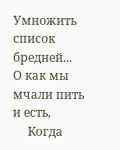Умножить список бредней...
О как мы мчали пить и есть,
     Когда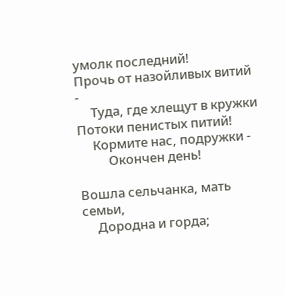умолк последний!
Прочь от назойливых витий -
     Туда, где хлещут в кружки
Потоки пенистых питий!
     Кормите нас, подружки -
          Окончен день!

Вошла сельчанка, мать семьи,
     Дородна и горда;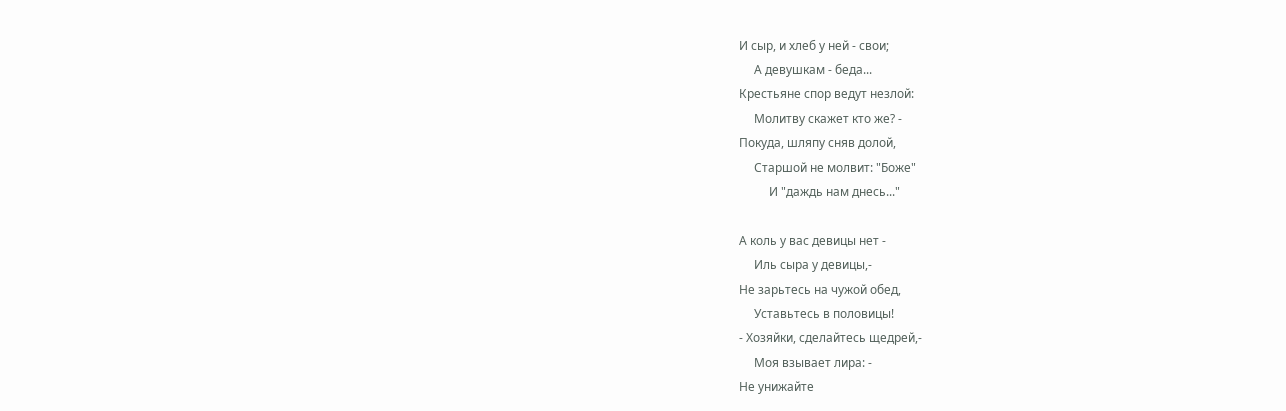И сыр, и хлеб у ней - свои;
     А девушкам - беда...
Крестьяне спор ведут незлой:
     Молитву скажет кто же? -
Покуда, шляпу сняв долой,
     Старшой не молвит: "Боже"
          И "даждь нам днесь..."

А коль у вас девицы нет -
     Иль сыра у девицы,-
Не зарьтесь на чужой обед,
     Уставьтесь в половицы!
- Хозяйки, сделайтесь щедрей,-
     Моя взывает лира: -
Не унижайте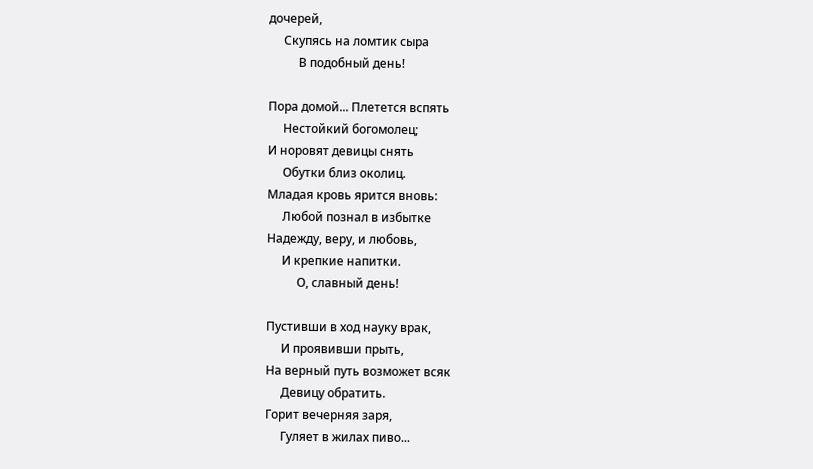дочерей,
     Скупясь на ломтик сыра
          В подобный день!

Пора домой... Плетется вспять
     Нестойкий богомолец;
И норовят девицы снять
     Обутки близ околиц.
Младая кровь ярится вновь:
     Любой познал в избытке
Надежду, веру, и любовь,
     И крепкие напитки.
          О, славный день!

Пустивши в ход науку врак,
     И проявивши прыть,
На верный путь возможет всяк
     Девицу обратить.
Горит вечерняя заря,
     Гуляет в жилах пиво...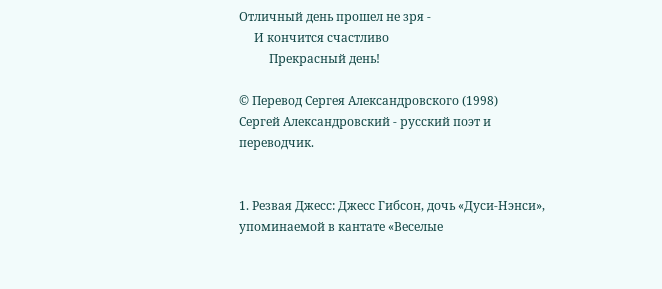Отличный день прошел не зря -
     И кончится счастливо
          Прекрасный день!

© Перевод Сергея Александровского (1998)
Сергей Александровский - русский поэт и переводчик.


1. Резвая Джесс: Джесс Гибсон, дочь «Дуси-Нэнси», упоминаемой в кантате «Веселые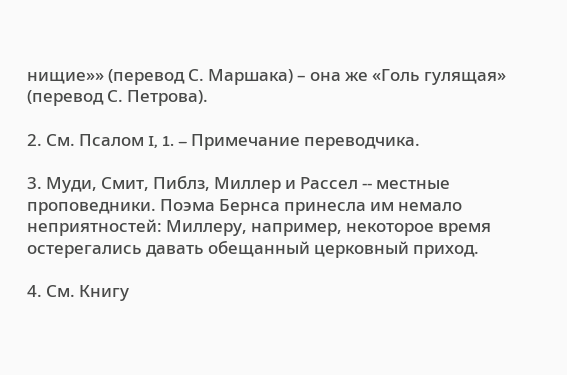нищие»» (перевод С. Маршака) – она же «Голь гулящая» (перевод С. Петрова).

2. См. Псалом I, 1. – Примечание переводчика.

3. Муди, Смит, Пиблз, Миллер и Рассел -- местные проповедники. Поэма Бернса принесла им немало неприятностей: Миллеру, например, некоторое время остерегались давать обещанный церковный приход.

4. См. Книгу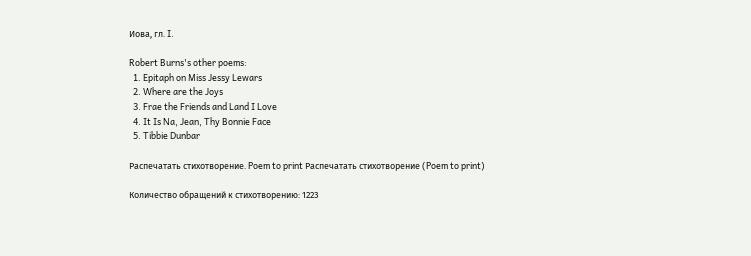Иова, гл. I.

Robert Burns's other poems:
  1. Epitaph on Miss Jessy Lewars
  2. Where are the Joys
  3. Frae the Friends and Land I Love
  4. It Is Na, Jean, Thy Bonnie Face
  5. Tibbie Dunbar

Распечатать стихотворение. Poem to print Распечатать стихотворение (Poem to print)

Количество обращений к стихотворению: 1223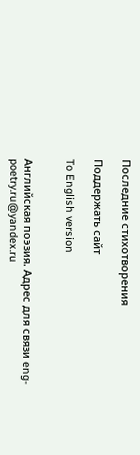Последние стихотворения

Поддержать сайт

To English version


Английская поэзия. Адрес для связи eng-poetry.ru@yandex.ru